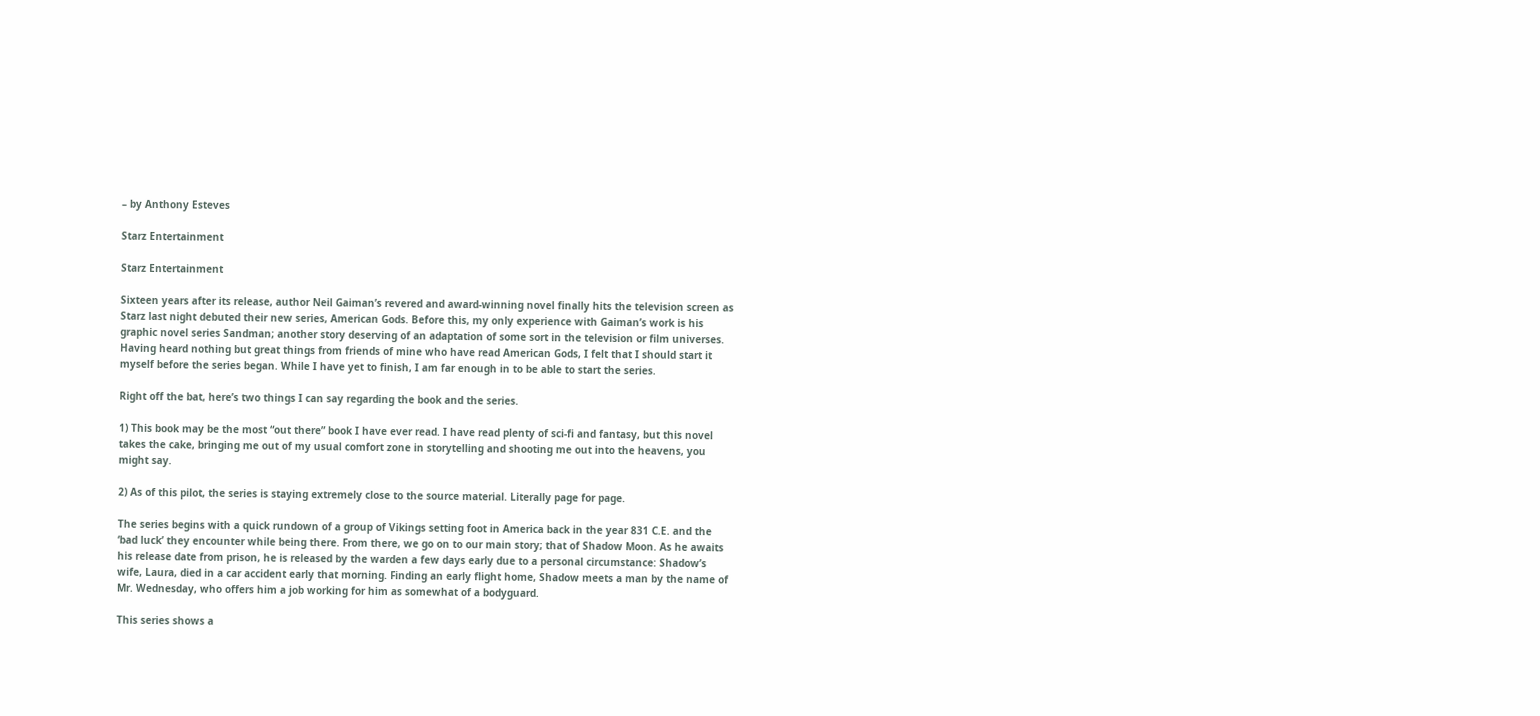– by Anthony Esteves

Starz Entertainment

Starz Entertainment

Sixteen years after its release, author Neil Gaiman’s revered and award-winning novel finally hits the television screen as Starz last night debuted their new series, American Gods. Before this, my only experience with Gaiman’s work is his graphic novel series Sandman; another story deserving of an adaptation of some sort in the television or film universes. Having heard nothing but great things from friends of mine who have read American Gods, I felt that I should start it myself before the series began. While I have yet to finish, I am far enough in to be able to start the series.

Right off the bat, here’s two things I can say regarding the book and the series.

1) This book may be the most “out there” book I have ever read. I have read plenty of sci-fi and fantasy, but this novel takes the cake, bringing me out of my usual comfort zone in storytelling and shooting me out into the heavens, you might say.

2) As of this pilot, the series is staying extremely close to the source material. Literally page for page.

The series begins with a quick rundown of a group of Vikings setting foot in America back in the year 831 C.E. and the ‘bad luck’ they encounter while being there. From there, we go on to our main story; that of Shadow Moon. As he awaits his release date from prison, he is released by the warden a few days early due to a personal circumstance: Shadow’s wife, Laura, died in a car accident early that morning. Finding an early flight home, Shadow meets a man by the name of Mr. Wednesday, who offers him a job working for him as somewhat of a bodyguard.

This series shows a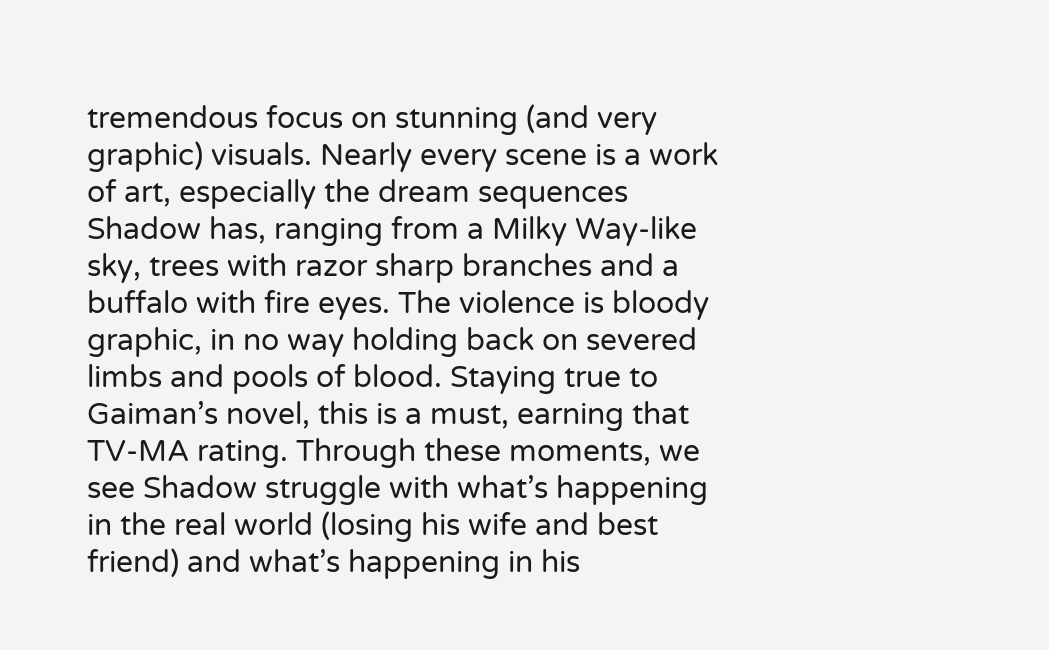tremendous focus on stunning (and very graphic) visuals. Nearly every scene is a work of art, especially the dream sequences Shadow has, ranging from a Milky Way-like sky, trees with razor sharp branches and a buffalo with fire eyes. The violence is bloody graphic, in no way holding back on severed limbs and pools of blood. Staying true to Gaiman’s novel, this is a must, earning that TV-MA rating. Through these moments, we see Shadow struggle with what’s happening in the real world (losing his wife and best friend) and what’s happening in his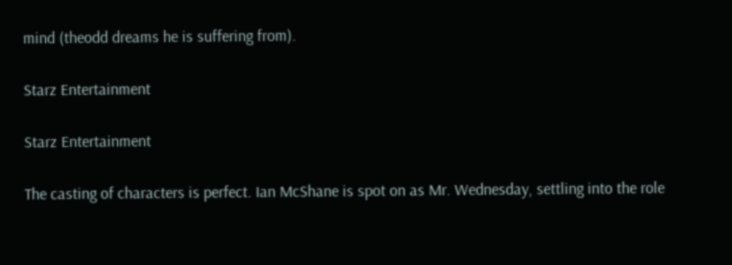mind (theodd dreams he is suffering from).

Starz Entertainment

Starz Entertainment

The casting of characters is perfect. Ian McShane is spot on as Mr. Wednesday, settling into the role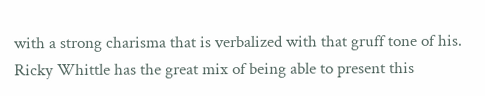with a strong charisma that is verbalized with that gruff tone of his. Ricky Whittle has the great mix of being able to present this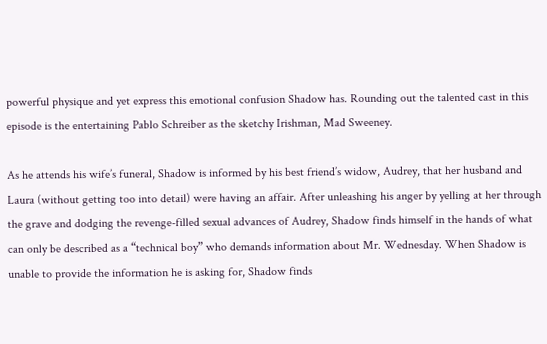powerful physique and yet express this emotional confusion Shadow has. Rounding out the talented cast in this episode is the entertaining Pablo Schreiber as the sketchy Irishman, Mad Sweeney.

As he attends his wife’s funeral, Shadow is informed by his best friend’s widow, Audrey, that her husband and Laura (without getting too into detail) were having an affair. After unleashing his anger by yelling at her through the grave and dodging the revenge-filled sexual advances of Audrey, Shadow finds himself in the hands of what can only be described as a “technical boy” who demands information about Mr. Wednesday. When Shadow is unable to provide the information he is asking for, Shadow finds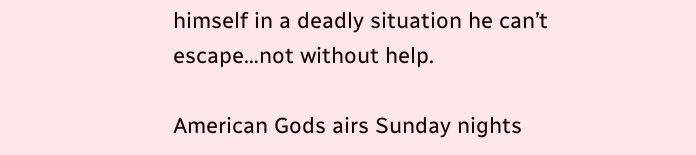himself in a deadly situation he can’t escape…not without help.

American Gods airs Sunday nights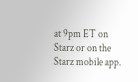at 9pm ET on Starz or on the Starz mobile app.